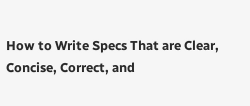How to Write Specs That are Clear, Concise, Correct, and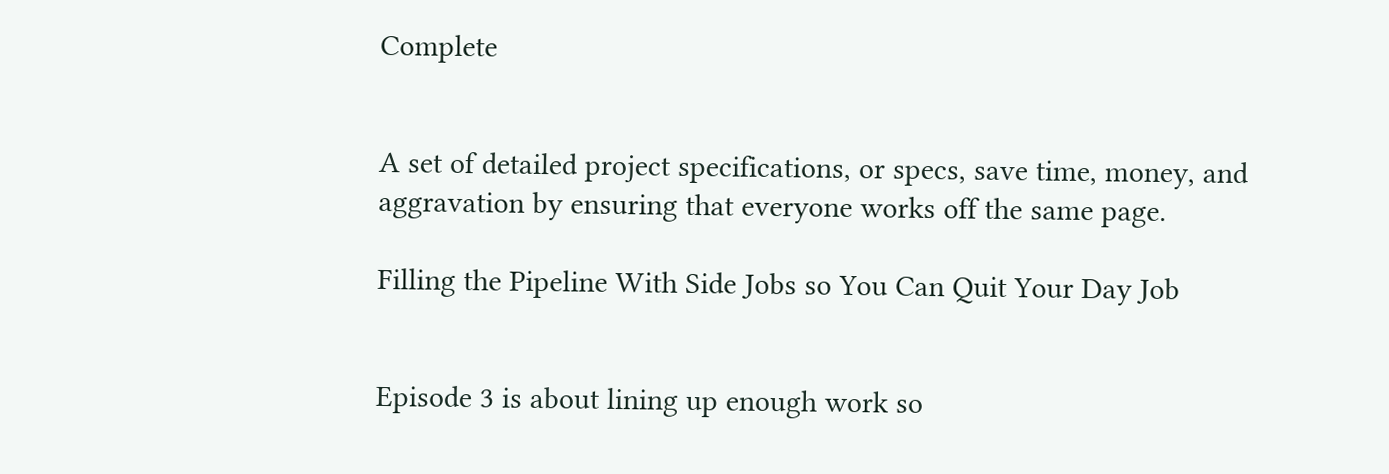Complete


A set of detailed project specifications, or specs, save time, money, and aggravation by ensuring that everyone works off the same page.

Filling the Pipeline With Side Jobs so You Can Quit Your Day Job


Episode 3 is about lining up enough work so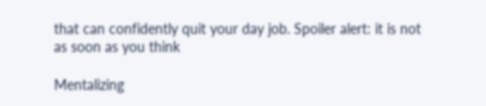that can confidently quit your day job. Spoiler alert: it is not as soon as you think

Mentalizing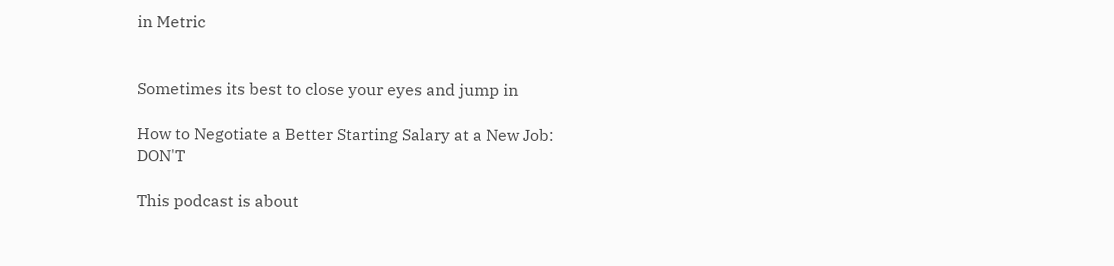in Metric


Sometimes its best to close your eyes and jump in

How to Negotiate a Better Starting Salary at a New Job: DON'T

This podcast is about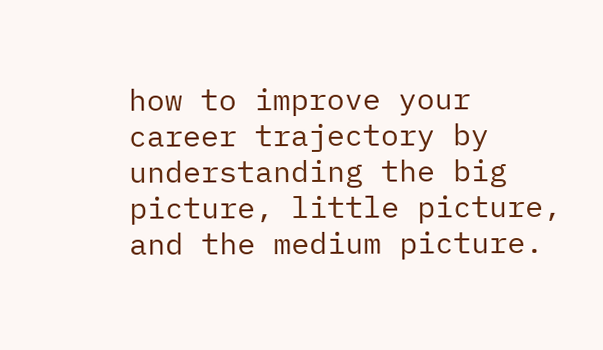how to improve your career trajectory by understanding the big picture, little picture, and the medium picture.